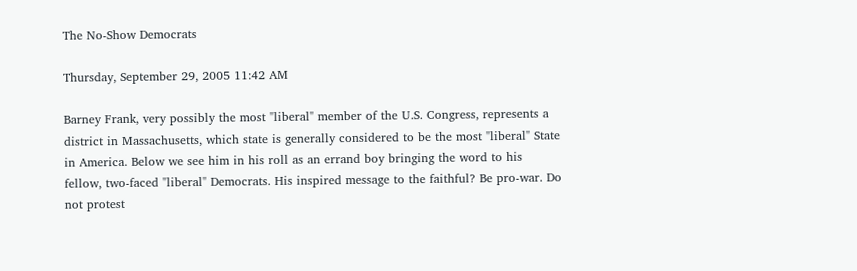The No-Show Democrats

Thursday, September 29, 2005 11:42 AM

Barney Frank, very possibly the most "liberal" member of the U.S. Congress, represents a district in Massachusetts, which state is generally considered to be the most "liberal" State in America. Below we see him in his roll as an errand boy bringing the word to his fellow, two-faced "liberal" Democrats. His inspired message to the faithful? Be pro-war. Do not protest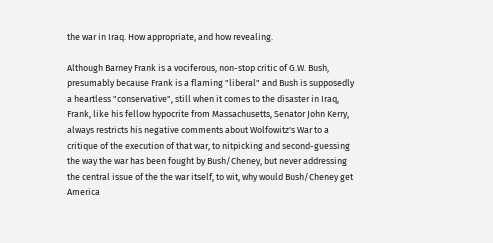the war in Iraq. How appropriate, and how revealing.

Although Barney Frank is a vociferous, non-stop critic of G.W. Bush, presumably because Frank is a flaming "liberal" and Bush is supposedly a heartless "conservative", still when it comes to the disaster in Iraq, Frank, like his fellow hypocrite from Massachusetts, Senator John Kerry, always restricts his negative comments about Wolfowitz's War to a critique of the execution of that war, to nitpicking and second-guessing the way the war has been fought by Bush/Cheney, but never addressing the central issue of the the war itself, to wit, why would Bush/Cheney get America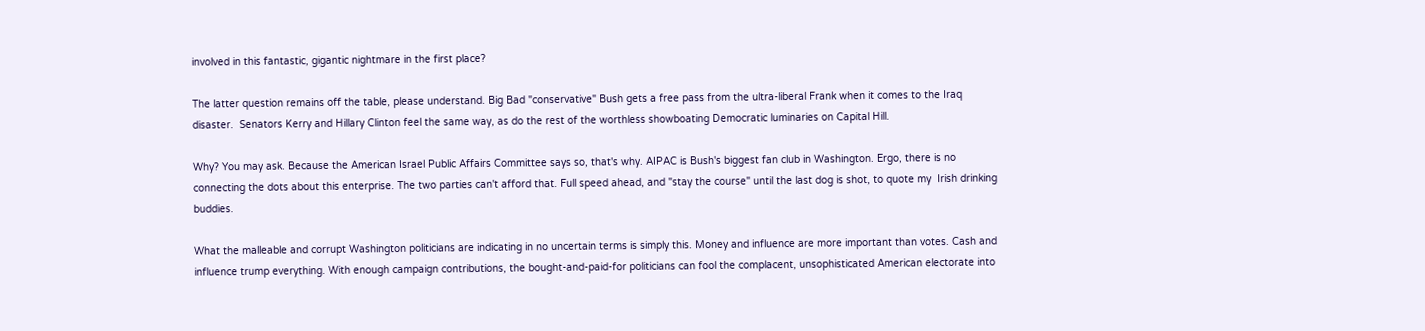involved in this fantastic, gigantic nightmare in the first place?

The latter question remains off the table, please understand. Big Bad "conservative" Bush gets a free pass from the ultra-liberal Frank when it comes to the Iraq disaster.  Senators Kerry and Hillary Clinton feel the same way, as do the rest of the worthless showboating Democratic luminaries on Capital Hill.

Why? You may ask. Because the American Israel Public Affairs Committee says so, that's why. AIPAC is Bush's biggest fan club in Washington. Ergo, there is no connecting the dots about this enterprise. The two parties can't afford that. Full speed ahead, and "stay the course" until the last dog is shot, to quote my  Irish drinking buddies.

What the malleable and corrupt Washington politicians are indicating in no uncertain terms is simply this. Money and influence are more important than votes. Cash and influence trump everything. With enough campaign contributions, the bought-and-paid-for politicians can fool the complacent, unsophisticated American electorate into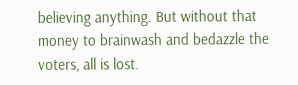believing anything. But without that money to brainwash and bedazzle the voters, all is lost.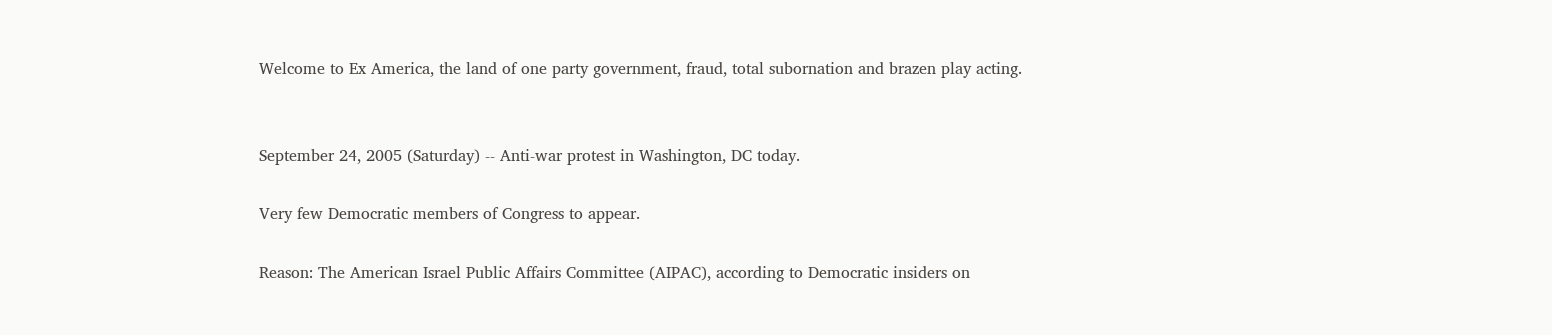Welcome to Ex America, the land of one party government, fraud, total subornation and brazen play acting.


September 24, 2005 (Saturday) -- Anti-war protest in Washington, DC today.

Very few Democratic members of Congress to appear.

Reason: The American Israel Public Affairs Committee (AIPAC), according to Democratic insiders on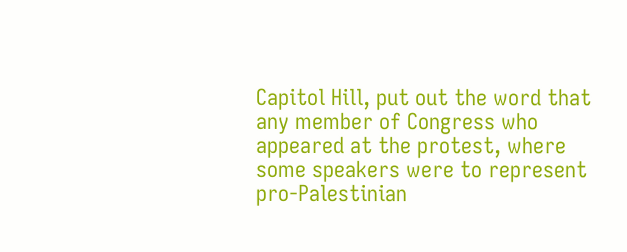Capitol Hill, put out the word that any member of Congress who appeared at the protest, where some speakers were to represent pro-Palestinian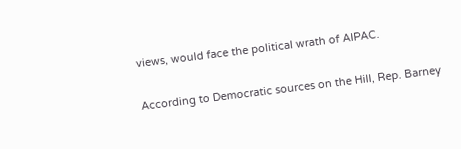views, would face the political wrath of AIPAC.

According to Democratic sources on the Hill, Rep. Barney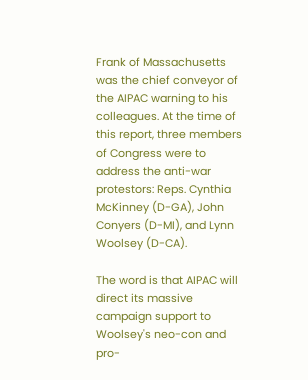Frank of Massachusetts was the chief conveyor of the AIPAC warning to his colleagues. At the time of this report, three members of Congress were to address the anti-war protestors: Reps. Cynthia McKinney (D-GA), John Conyers (D-MI), and Lynn Woolsey (D-CA).

The word is that AIPAC will direct its massive campaign support to Woolsey's neo-con and pro-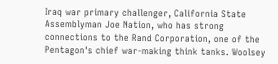Iraq war primary challenger, California State Assemblyman Joe Nation, who has strong connections to the Rand Corporation, one of the Pentagon's chief war-making think tanks. Woolsey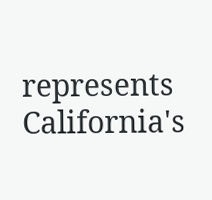represents California's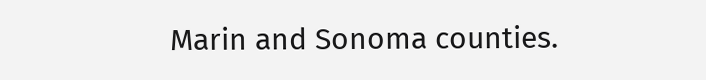Marin and Sonoma counties.